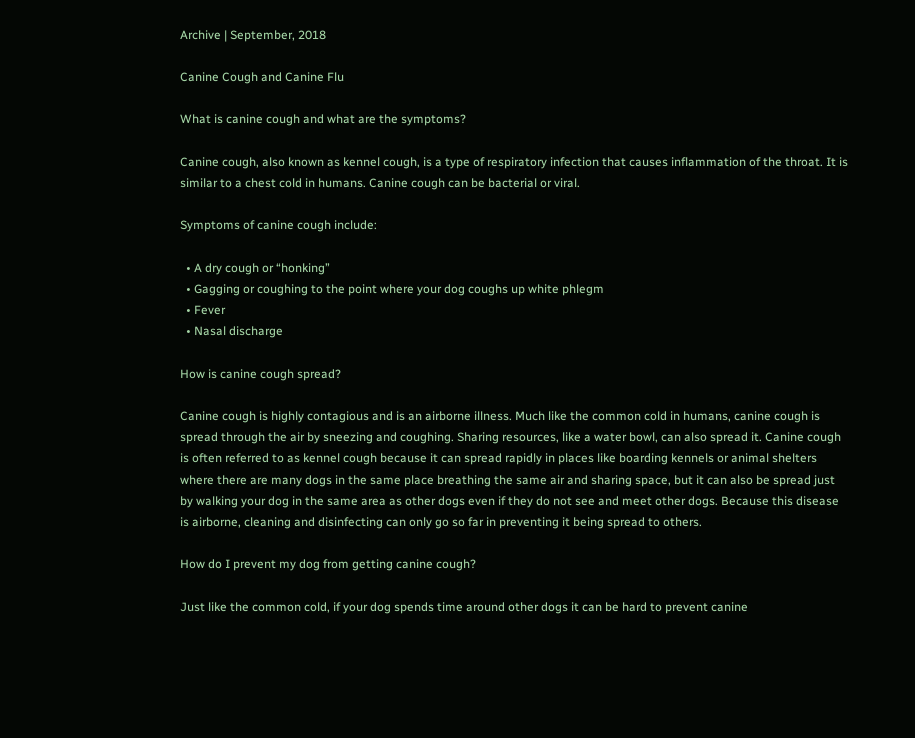Archive | September, 2018

Canine Cough and Canine Flu

What is canine cough and what are the symptoms?

Canine cough, also known as kennel cough, is a type of respiratory infection that causes inflammation of the throat. It is similar to a chest cold in humans. Canine cough can be bacterial or viral.

Symptoms of canine cough include:

  • A dry cough or “honking”
  • Gagging or coughing to the point where your dog coughs up white phlegm
  • Fever
  • Nasal discharge

How is canine cough spread?

Canine cough is highly contagious and is an airborne illness. Much like the common cold in humans, canine cough is spread through the air by sneezing and coughing. Sharing resources, like a water bowl, can also spread it. Canine cough is often referred to as kennel cough because it can spread rapidly in places like boarding kennels or animal shelters where there are many dogs in the same place breathing the same air and sharing space, but it can also be spread just by walking your dog in the same area as other dogs even if they do not see and meet other dogs. Because this disease is airborne, cleaning and disinfecting can only go so far in preventing it being spread to others.

How do I prevent my dog from getting canine cough?

Just like the common cold, if your dog spends time around other dogs it can be hard to prevent canine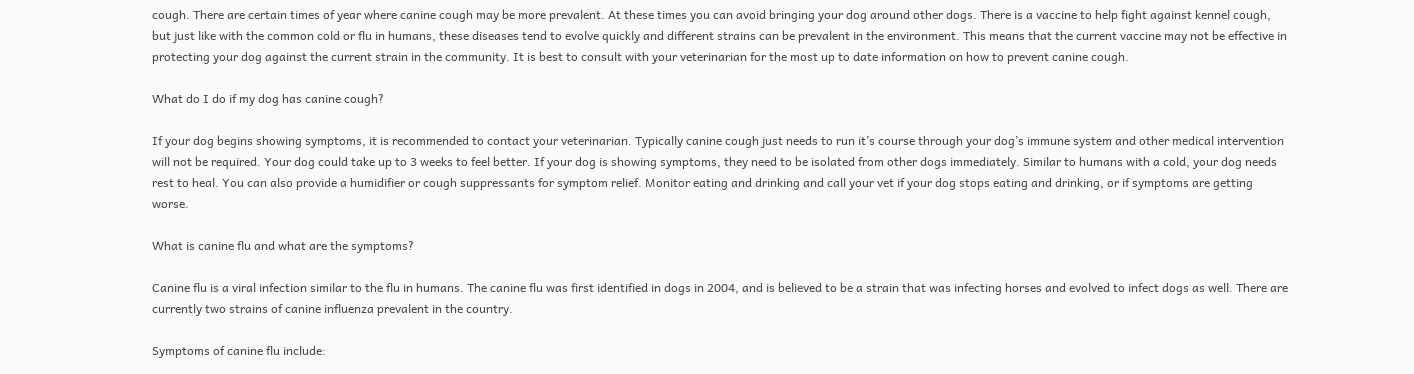cough. There are certain times of year where canine cough may be more prevalent. At these times you can avoid bringing your dog around other dogs. There is a vaccine to help fight against kennel cough, but just like with the common cold or flu in humans, these diseases tend to evolve quickly and different strains can be prevalent in the environment. This means that the current vaccine may not be effective in protecting your dog against the current strain in the community. It is best to consult with your veterinarian for the most up to date information on how to prevent canine cough.

What do I do if my dog has canine cough?

If your dog begins showing symptoms, it is recommended to contact your veterinarian. Typically canine cough just needs to run it’s course through your dog’s immune system and other medical intervention will not be required. Your dog could take up to 3 weeks to feel better. If your dog is showing symptoms, they need to be isolated from other dogs immediately. Similar to humans with a cold, your dog needs rest to heal. You can also provide a humidifier or cough suppressants for symptom relief. Monitor eating and drinking and call your vet if your dog stops eating and drinking, or if symptoms are getting worse.

What is canine flu and what are the symptoms?

Canine flu is a viral infection similar to the flu in humans. The canine flu was first identified in dogs in 2004, and is believed to be a strain that was infecting horses and evolved to infect dogs as well. There are currently two strains of canine influenza prevalent in the country.

Symptoms of canine flu include: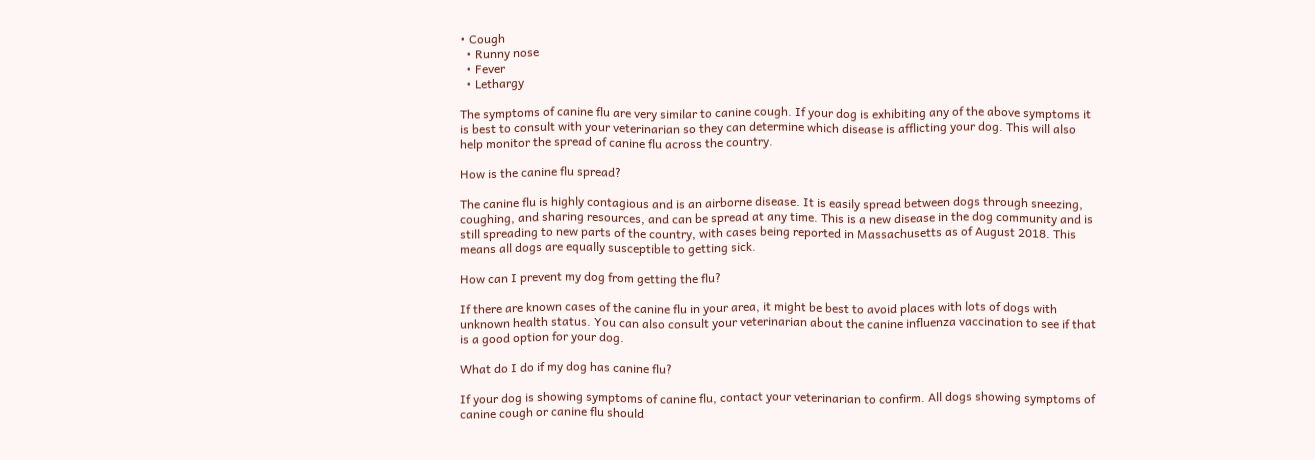• Cough
  • Runny nose
  • Fever
  • Lethargy

The symptoms of canine flu are very similar to canine cough. If your dog is exhibiting any of the above symptoms it is best to consult with your veterinarian so they can determine which disease is afflicting your dog. This will also help monitor the spread of canine flu across the country.

How is the canine flu spread?

The canine flu is highly contagious and is an airborne disease. It is easily spread between dogs through sneezing, coughing, and sharing resources, and can be spread at any time. This is a new disease in the dog community and is still spreading to new parts of the country, with cases being reported in Massachusetts as of August 2018. This means all dogs are equally susceptible to getting sick.

How can I prevent my dog from getting the flu?

If there are known cases of the canine flu in your area, it might be best to avoid places with lots of dogs with unknown health status. You can also consult your veterinarian about the canine influenza vaccination to see if that is a good option for your dog.

What do I do if my dog has canine flu?

If your dog is showing symptoms of canine flu, contact your veterinarian to confirm. All dogs showing symptoms of canine cough or canine flu should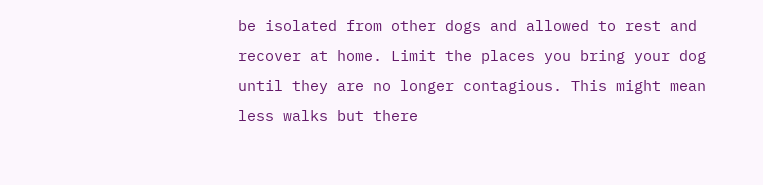be isolated from other dogs and allowed to rest and recover at home. Limit the places you bring your dog until they are no longer contagious. This might mean less walks but there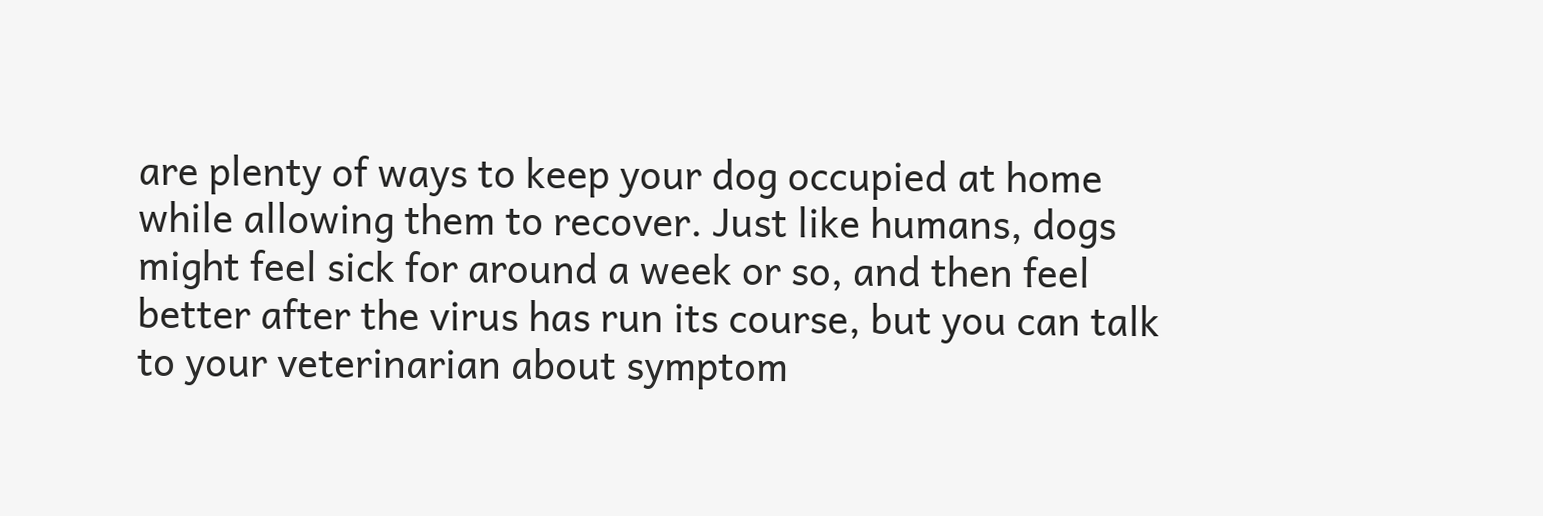are plenty of ways to keep your dog occupied at home while allowing them to recover. Just like humans, dogs might feel sick for around a week or so, and then feel better after the virus has run its course, but you can talk to your veterinarian about symptom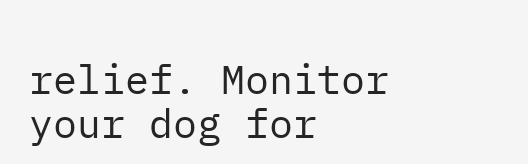relief. Monitor your dog for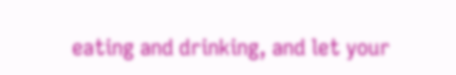eating and drinking, and let your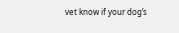vet know if your dog’s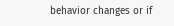behavior changes or if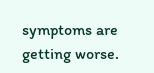symptoms are getting worse.